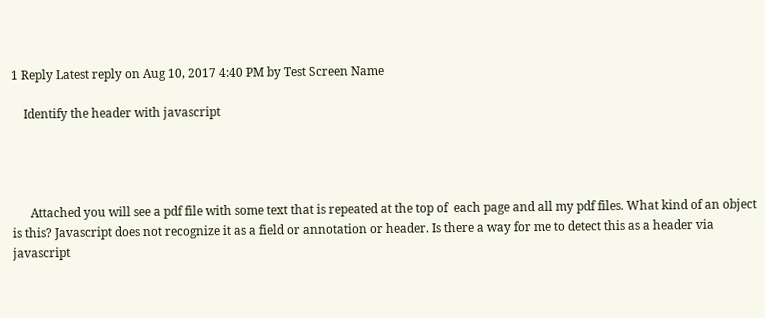1 Reply Latest reply on Aug 10, 2017 4:40 PM by Test Screen Name

    Identify the header with javascript




      Attached you will see a pdf file with some text that is repeated at the top of  each page and all my pdf files. What kind of an object is this? Javascript does not recognize it as a field or annotation or header. Is there a way for me to detect this as a header via javascript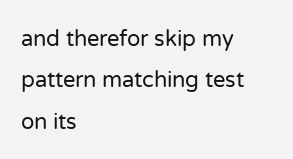and therefor skip my pattern matching test on its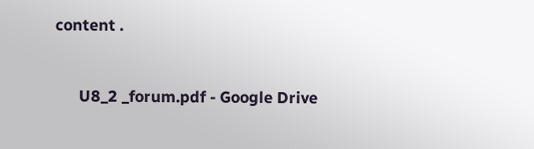content .


      U8_2 _forum.pdf - Google Drive